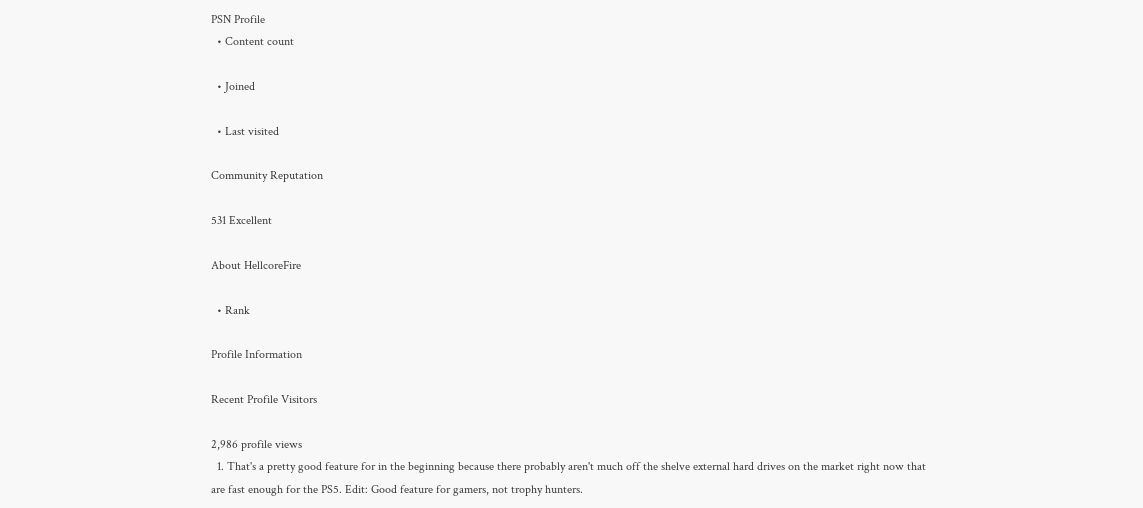PSN Profile
  • Content count

  • Joined

  • Last visited

Community Reputation

531 Excellent

About HellcoreFire

  • Rank

Profile Information

Recent Profile Visitors

2,986 profile views
  1. That's a pretty good feature for in the beginning because there probably aren't much off the shelve external hard drives on the market right now that are fast enough for the PS5. Edit: Good feature for gamers, not trophy hunters.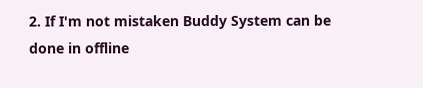2. If I'm not mistaken Buddy System can be done in offline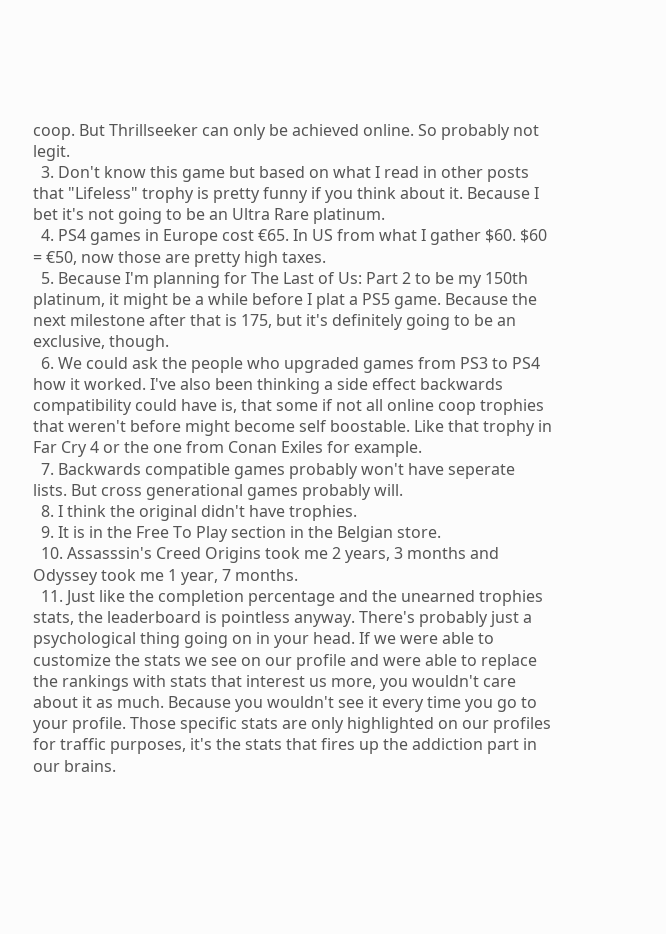coop. But Thrillseeker can only be achieved online. So probably not legit.
  3. Don't know this game but based on what I read in other posts that "Lifeless" trophy is pretty funny if you think about it. Because I bet it's not going to be an Ultra Rare platinum.
  4. PS4 games in Europe cost €65. In US from what I gather $60. $60 = €50, now those are pretty high taxes.
  5. Because I'm planning for The Last of Us: Part 2 to be my 150th platinum, it might be a while before I plat a PS5 game. Because the next milestone after that is 175, but it's definitely going to be an exclusive, though.
  6. We could ask the people who upgraded games from PS3 to PS4 how it worked. I've also been thinking a side effect backwards compatibility could have is, that some if not all online coop trophies that weren't before might become self boostable. Like that trophy in Far Cry 4 or the one from Conan Exiles for example.
  7. Backwards compatible games probably won't have seperate lists. But cross generational games probably will.
  8. I think the original didn't have trophies.
  9. It is in the Free To Play section in the Belgian store.
  10. Assasssin's Creed Origins took me 2 years, 3 months and Odyssey took me 1 year, 7 months.
  11. Just like the completion percentage and the unearned trophies stats, the leaderboard is pointless anyway. There's probably just a psychological thing going on in your head. If we were able to customize the stats we see on our profile and were able to replace the rankings with stats that interest us more, you wouldn't care about it as much. Because you wouldn't see it every time you go to your profile. Those specific stats are only highlighted on our profiles for traffic purposes, it's the stats that fires up the addiction part in our brains.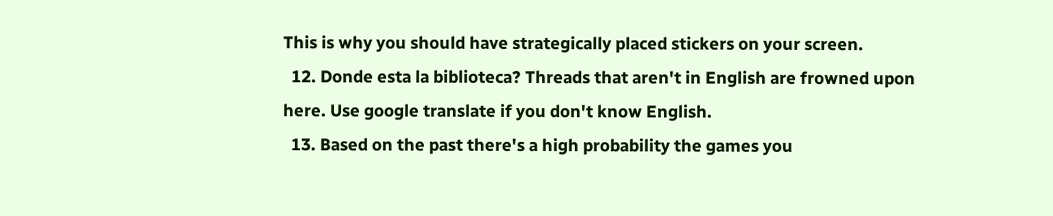This is why you should have strategically placed stickers on your screen.
  12. Donde esta la biblioteca? Threads that aren't in English are frowned upon here. Use google translate if you don't know English.
  13. Based on the past there's a high probability the games you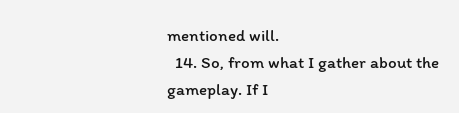mentioned will.
  14. So, from what I gather about the gameplay. If I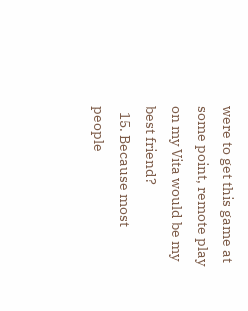were to get this game at some point, remote play on my Vita would be my best friend?
  15. Because most people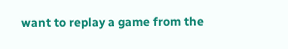want to replay a game from the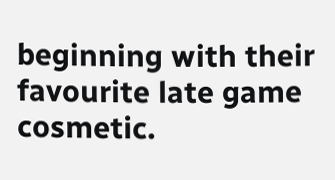beginning with their favourite late game cosmetic.